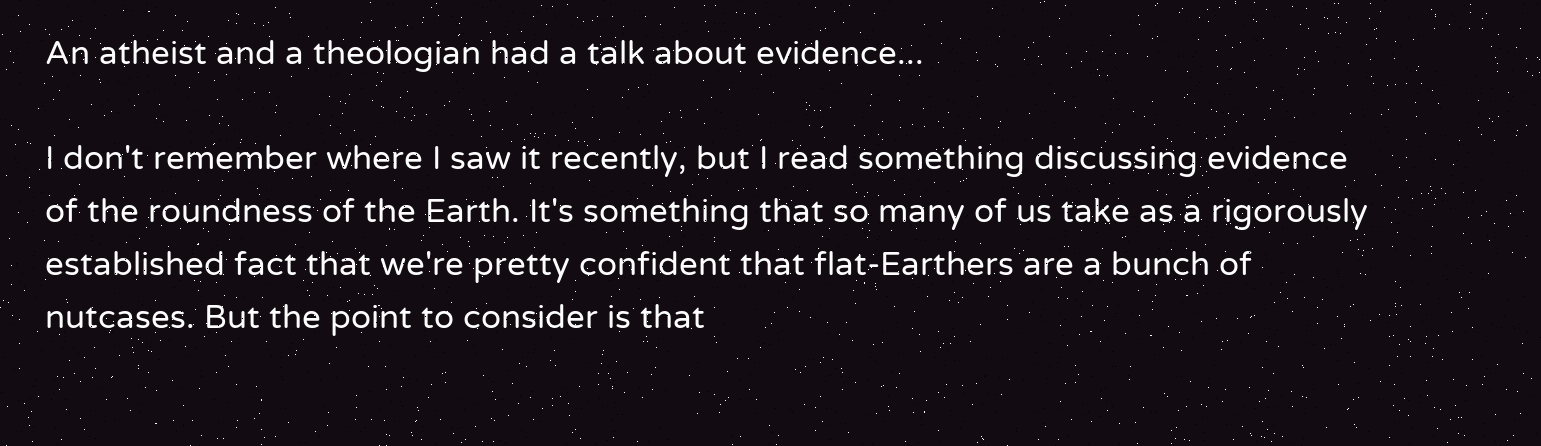An atheist and a theologian had a talk about evidence...

I don't remember where I saw it recently, but I read something discussing evidence of the roundness of the Earth. It's something that so many of us take as a rigorously established fact that we're pretty confident that flat-Earthers are a bunch of nutcases. But the point to consider is that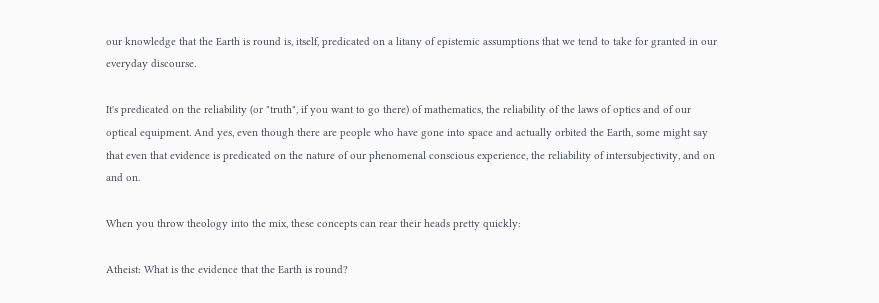our knowledge that the Earth is round is, itself, predicated on a litany of epistemic assumptions that we tend to take for granted in our everyday discourse.

It's predicated on the reliability (or "truth", if you want to go there) of mathematics, the reliability of the laws of optics and of our optical equipment. And yes, even though there are people who have gone into space and actually orbited the Earth, some might say that even that evidence is predicated on the nature of our phenomenal conscious experience, the reliability of intersubjectivity, and on and on.

When you throw theology into the mix, these concepts can rear their heads pretty quickly:

Atheist: What is the evidence that the Earth is round?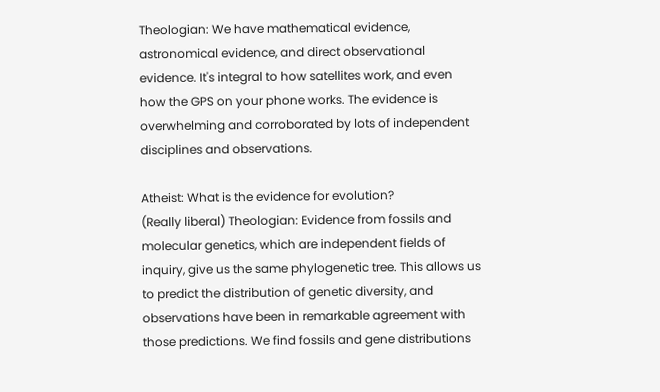Theologian: We have mathematical evidence, astronomical evidence, and direct observational evidence. It's integral to how satellites work, and even how the GPS on your phone works. The evidence is overwhelming and corroborated by lots of independent disciplines and observations.

Atheist: What is the evidence for evolution?
(Really liberal) Theologian: Evidence from fossils and molecular genetics, which are independent fields of inquiry, give us the same phylogenetic tree. This allows us to predict the distribution of genetic diversity, and observations have been in remarkable agreement with those predictions. We find fossils and gene distributions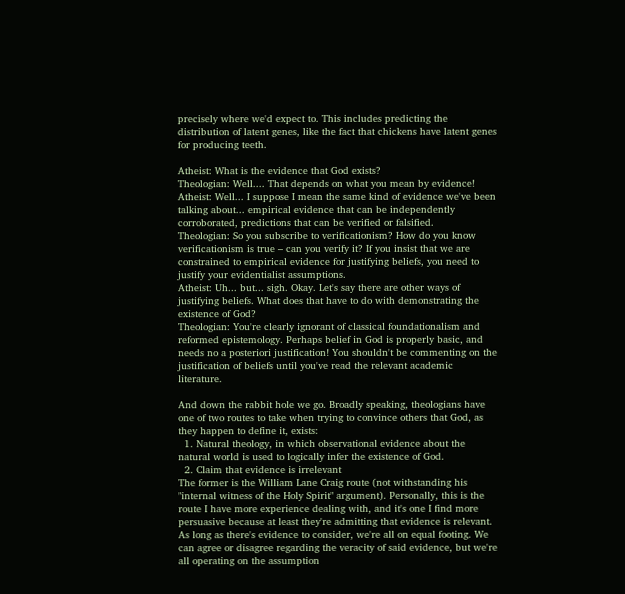precisely where we'd expect to. This includes predicting the distribution of latent genes, like the fact that chickens have latent genes for producing teeth.

Atheist: What is the evidence that God exists?
Theologian: Well.... That depends on what you mean by evidence!
Atheist: Well... I suppose I mean the same kind of evidence we've been talking about... empirical evidence that can be independently corroborated, predictions that can be verified or falsified.
Theologian: So you subscribe to verificationism? How do you know verificationism is true – can you verify it? If you insist that we are constrained to empirical evidence for justifying beliefs, you need to justify your evidentialist assumptions.
Atheist: Uh... but... sigh. Okay. Let's say there are other ways of justifying beliefs. What does that have to do with demonstrating the existence of God?
Theologian: You're clearly ignorant of classical foundationalism and reformed epistemology. Perhaps belief in God is properly basic, and needs no a posteriori justification! You shouldn't be commenting on the justification of beliefs until you've read the relevant academic literature.

And down the rabbit hole we go. Broadly speaking, theologians have one of two routes to take when trying to convince others that God, as they happen to define it, exists:
  1. Natural theology, in which observational evidence about the natural world is used to logically infer the existence of God.
  2. Claim that evidence is irrelevant
The former is the William Lane Craig route (not withstanding his "internal witness of the Holy Spirit" argument). Personally, this is the route I have more experience dealing with, and it's one I find more persuasive because at least they're admitting that evidence is relevant. As long as there's evidence to consider, we're all on equal footing. We can agree or disagree regarding the veracity of said evidence, but we're all operating on the assumption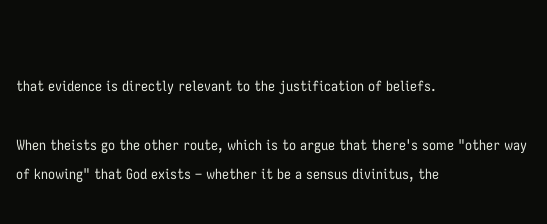that evidence is directly relevant to the justification of beliefs.

When theists go the other route, which is to argue that there's some "other way of knowing" that God exists – whether it be a sensus divinitus, the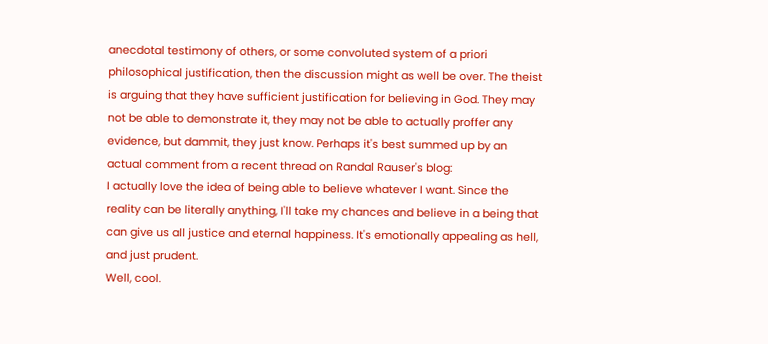anecdotal testimony of others, or some convoluted system of a priori philosophical justification, then the discussion might as well be over. The theist is arguing that they have sufficient justification for believing in God. They may not be able to demonstrate it, they may not be able to actually proffer any evidence, but dammit, they just know. Perhaps it's best summed up by an actual comment from a recent thread on Randal Rauser's blog:
I actually love the idea of being able to believe whatever I want. Since the reality can be literally anything, I'll take my chances and believe in a being that can give us all justice and eternal happiness. It's emotionally appealing as hell, and just prudent.
Well, cool.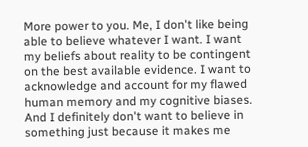More power to you. Me, I don't like being able to believe whatever I want. I want my beliefs about reality to be contingent on the best available evidence. I want to acknowledge and account for my flawed human memory and my cognitive biases. And I definitely don't want to believe in something just because it makes me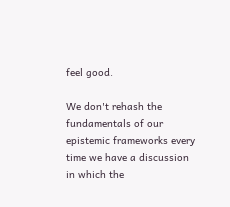feel good.

We don't rehash the fundamentals of our epistemic frameworks every time we have a discussion in which the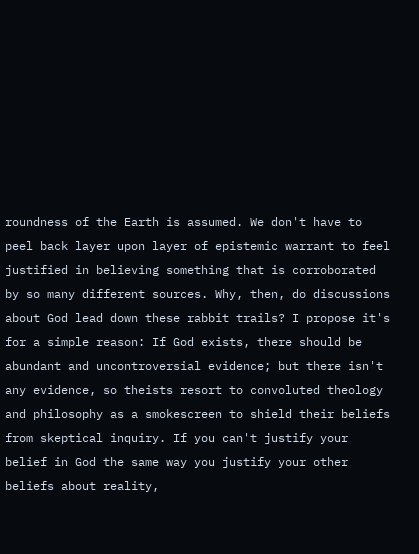roundness of the Earth is assumed. We don't have to peel back layer upon layer of epistemic warrant to feel justified in believing something that is corroborated by so many different sources. Why, then, do discussions about God lead down these rabbit trails? I propose it's for a simple reason: If God exists, there should be abundant and uncontroversial evidence; but there isn't any evidence, so theists resort to convoluted theology and philosophy as a smokescreen to shield their beliefs from skeptical inquiry. If you can't justify your belief in God the same way you justify your other beliefs about reality,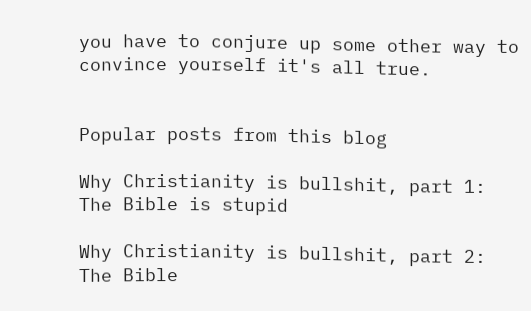you have to conjure up some other way to convince yourself it's all true.


Popular posts from this blog

Why Christianity is bullshit, part 1: The Bible is stupid

Why Christianity is bullshit, part 2: The Bible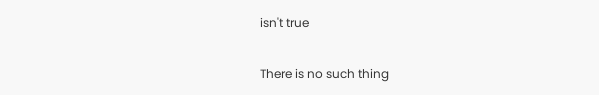isn't true

There is no such thing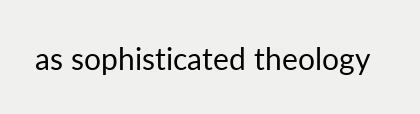as sophisticated theology